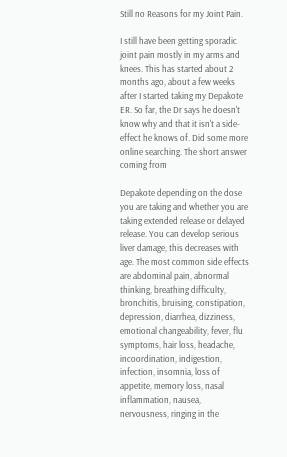Still no Reasons for my Joint Pain.

I still have been getting sporadic joint pain mostly in my arms and knees. This has started about 2 months ago, about a few weeks after I started taking my Depakote ER. So far, the Dr says he doesn't know why and that it isn't a side-effect he knows of. Did some more online searching. The short answer coming from

Depakote depending on the dose you are taking and whether you are taking extended release or delayed release. You can develop serious liver damage, this decreases with age. The most common side effects are abdominal pain, abnormal thinking, breathing difficulty, bronchitis, bruising, constipation, depression, diarrhea, dizziness, emotional changeability, fever, flu symptoms, hair loss, headache, incoordination, indigestion, infection, insomnia, loss of appetite, memory loss, nasal inflammation, nausea, nervousness, ringing in the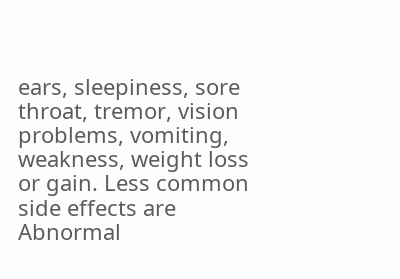ears, sleepiness, sore throat, tremor, vision problems, vomiting, weakness, weight loss or gain. Less common side effects are Abnormal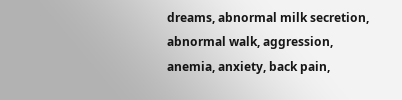dreams, abnormal milk secretion, abnormal walk, aggression, anemia, anxiety, back pain,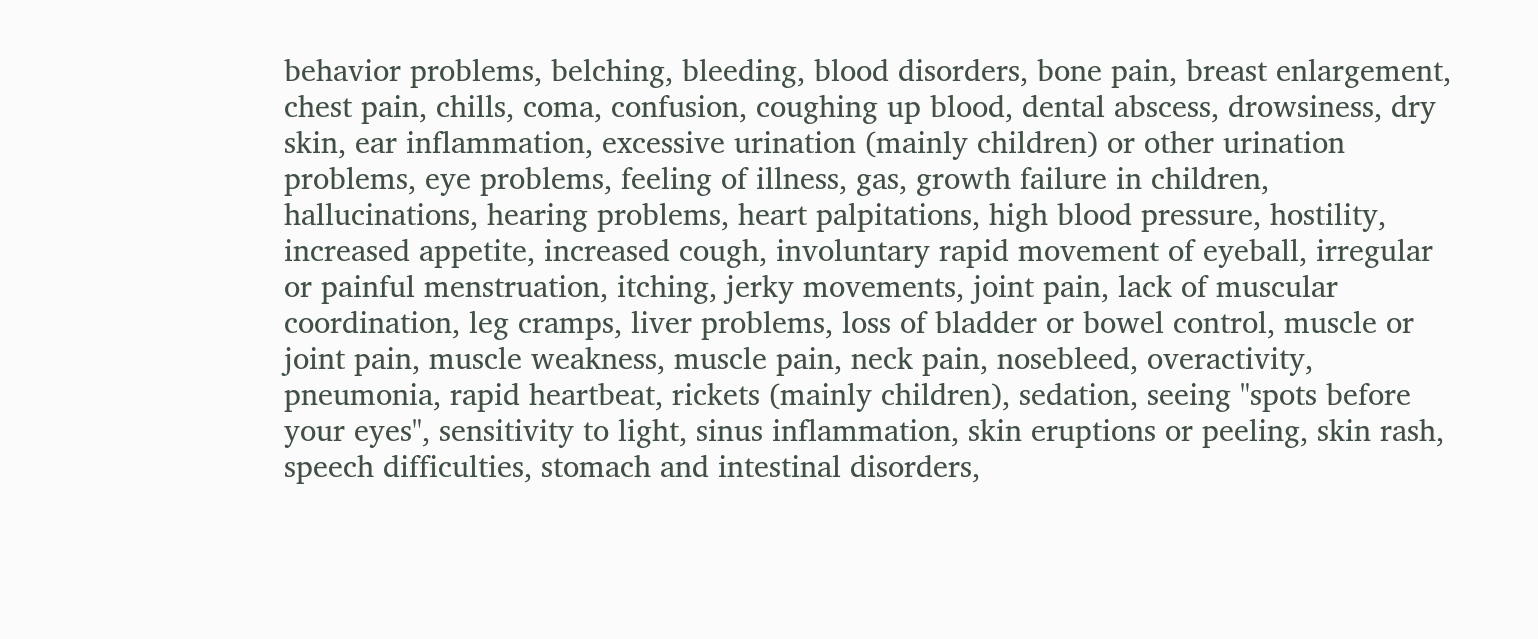behavior problems, belching, bleeding, blood disorders, bone pain, breast enlargement, chest pain, chills, coma, confusion, coughing up blood, dental abscess, drowsiness, dry skin, ear inflammation, excessive urination (mainly children) or other urination problems, eye problems, feeling of illness, gas, growth failure in children, hallucinations, hearing problems, heart palpitations, high blood pressure, hostility, increased appetite, increased cough, involuntary rapid movement of eyeball, irregular or painful menstruation, itching, jerky movements, joint pain, lack of muscular coordination, leg cramps, liver problems, loss of bladder or bowel control, muscle or joint pain, muscle weakness, muscle pain, neck pain, nosebleed, overactivity, pneumonia, rapid heartbeat, rickets (mainly children), sedation, seeing "spots before your eyes", sensitivity to light, sinus inflammation, skin eruptions or peeling, skin rash, speech difficulties, stomach and intestinal disorders,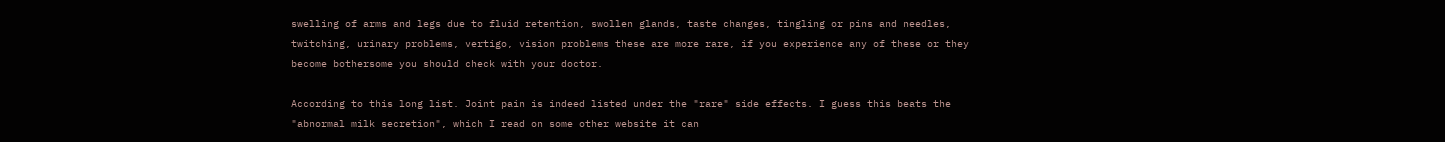swelling of arms and legs due to fluid retention, swollen glands, taste changes, tingling or pins and needles, twitching, urinary problems, vertigo, vision problems these are more rare, if you experience any of these or they become bothersome you should check with your doctor.

According to this long list. Joint pain is indeed listed under the "rare" side effects. I guess this beats the "abnormal milk secretion", which I read on some other website it can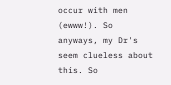occur with men (ewww!). So anyways, my Dr's seem clueless about this. So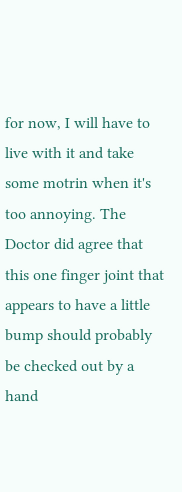for now, I will have to live with it and take some motrin when it's too annoying. The Doctor did agree that this one finger joint that appears to have a little bump should probably be checked out by a hand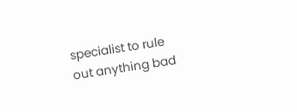specialist to rule out anything bad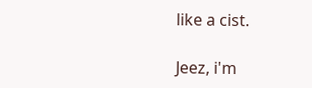like a cist.

Jeez, i'm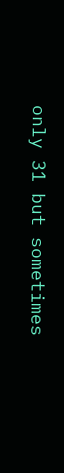only 31 but sometimes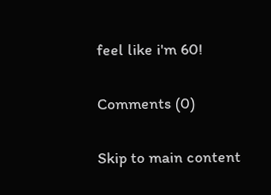feel like i'm 60!

Comments (0)

Skip to main content